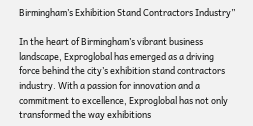Birmingham’s Exhibition Stand Contractors Industry”

In the heart of Birmingham’s vibrant business landscape, Exproglobal has emerged as a driving force behind the city’s exhibition stand contractors industry. With a passion for innovation and a commitment to excellence, Exproglobal has not only transformed the way exhibitions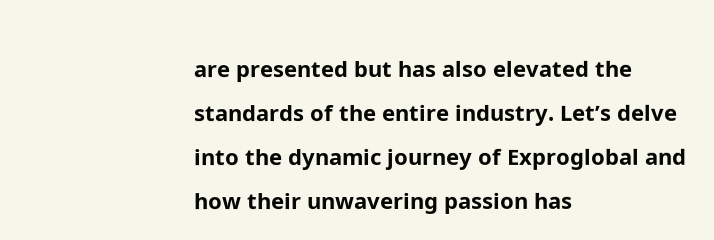are presented but has also elevated the standards of the entire industry. Let’s delve into the dynamic journey of Exproglobal and how their unwavering passion has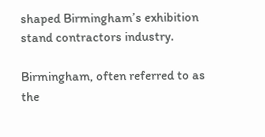shaped Birmingham’s exhibition stand contractors industry.

Birmingham, often referred to as the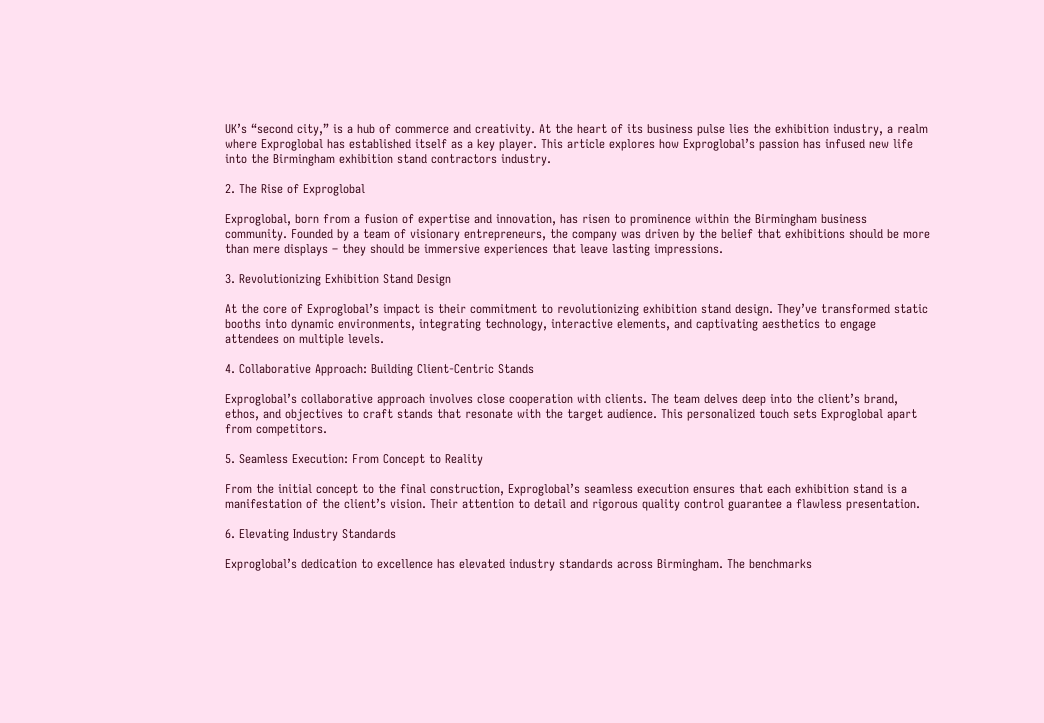UK’s “second city,” is a hub of commerce and creativity. At the heart of its business pulse lies the exhibition industry, a realm where Exproglobal has established itself as a key player. This article explores how Exproglobal’s passion has infused new life into the Birmingham exhibition stand contractors industry.

2. The Rise of Exproglobal

Exproglobal, born from a fusion of expertise and innovation, has risen to prominence within the Birmingham business community. Founded by a team of visionary entrepreneurs, the company was driven by the belief that exhibitions should be more than mere displays – they should be immersive experiences that leave lasting impressions.

3. Revolutionizing Exhibition Stand Design

At the core of Exproglobal’s impact is their commitment to revolutionizing exhibition stand design. They’ve transformed static booths into dynamic environments, integrating technology, interactive elements, and captivating aesthetics to engage attendees on multiple levels.

4. Collaborative Approach: Building Client-Centric Stands

Exproglobal’s collaborative approach involves close cooperation with clients. The team delves deep into the client’s brand, ethos, and objectives to craft stands that resonate with the target audience. This personalized touch sets Exproglobal apart from competitors.

5. Seamless Execution: From Concept to Reality

From the initial concept to the final construction, Exproglobal’s seamless execution ensures that each exhibition stand is a manifestation of the client’s vision. Their attention to detail and rigorous quality control guarantee a flawless presentation.

6. Elevating Industry Standards

Exproglobal’s dedication to excellence has elevated industry standards across Birmingham. The benchmarks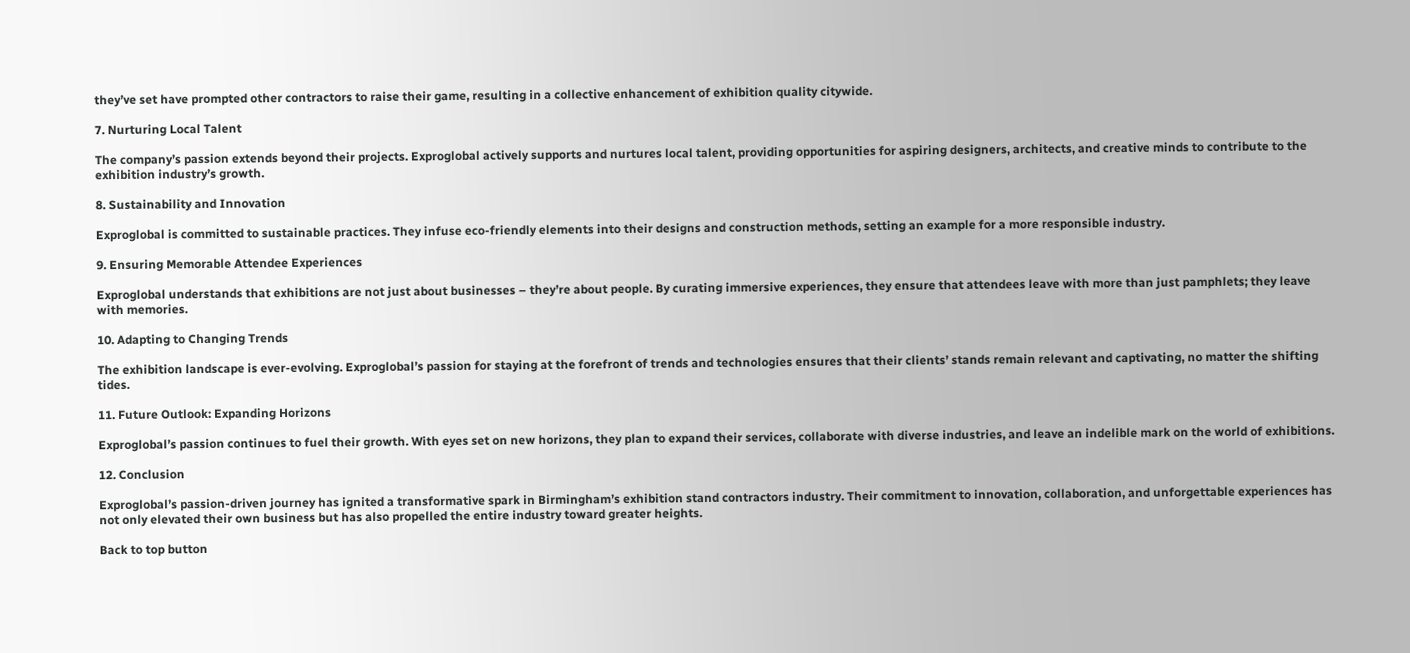they’ve set have prompted other contractors to raise their game, resulting in a collective enhancement of exhibition quality citywide.

7. Nurturing Local Talent

The company’s passion extends beyond their projects. Exproglobal actively supports and nurtures local talent, providing opportunities for aspiring designers, architects, and creative minds to contribute to the exhibition industry’s growth.

8. Sustainability and Innovation

Exproglobal is committed to sustainable practices. They infuse eco-friendly elements into their designs and construction methods, setting an example for a more responsible industry.

9. Ensuring Memorable Attendee Experiences

Exproglobal understands that exhibitions are not just about businesses – they’re about people. By curating immersive experiences, they ensure that attendees leave with more than just pamphlets; they leave with memories.

10. Adapting to Changing Trends

The exhibition landscape is ever-evolving. Exproglobal’s passion for staying at the forefront of trends and technologies ensures that their clients’ stands remain relevant and captivating, no matter the shifting tides.

11. Future Outlook: Expanding Horizons

Exproglobal’s passion continues to fuel their growth. With eyes set on new horizons, they plan to expand their services, collaborate with diverse industries, and leave an indelible mark on the world of exhibitions.

12. Conclusion

Exproglobal’s passion-driven journey has ignited a transformative spark in Birmingham’s exhibition stand contractors industry. Their commitment to innovation, collaboration, and unforgettable experiences has not only elevated their own business but has also propelled the entire industry toward greater heights.

Back to top button